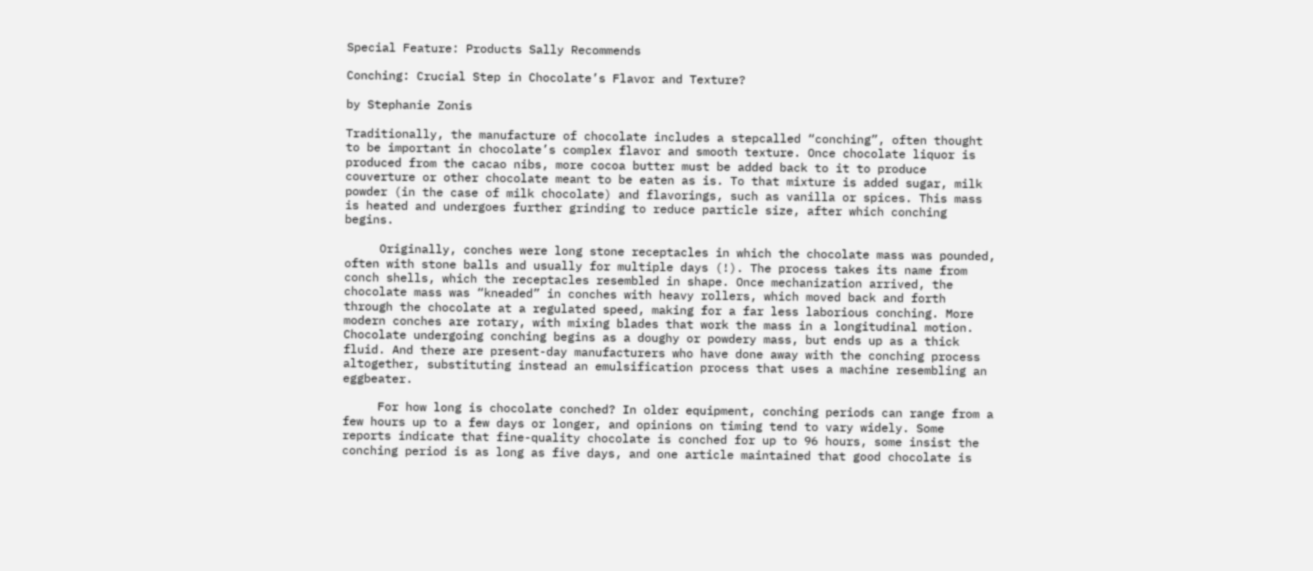Special Feature: Products Sally Recommends

Conching: Crucial Step in Chocolate’s Flavor and Texture?

by Stephanie Zonis

Traditionally, the manufacture of chocolate includes a stepcalled “conching”, often thought to be important in chocolate’s complex flavor and smooth texture. Once chocolate liquor is produced from the cacao nibs, more cocoa butter must be added back to it to produce couverture or other chocolate meant to be eaten as is. To that mixture is added sugar, milk powder (in the case of milk chocolate) and flavorings, such as vanilla or spices. This mass is heated and undergoes further grinding to reduce particle size, after which conching begins.

     Originally, conches were long stone receptacles in which the chocolate mass was pounded, often with stone balls and usually for multiple days (!). The process takes its name from conch shells, which the receptacles resembled in shape. Once mechanization arrived, the chocolate mass was “kneaded” in conches with heavy rollers, which moved back and forth through the chocolate at a regulated speed, making for a far less laborious conching. More modern conches are rotary, with mixing blades that work the mass in a longitudinal motion. Chocolate undergoing conching begins as a doughy or powdery mass, but ends up as a thick fluid. And there are present-day manufacturers who have done away with the conching process altogether, substituting instead an emulsification process that uses a machine resembling an eggbeater.

     For how long is chocolate conched? In older equipment, conching periods can range from a few hours up to a few days or longer, and opinions on timing tend to vary widely. Some reports indicate that fine-quality chocolate is conched for up to 96 hours, some insist the conching period is as long as five days, and one article maintained that good chocolate is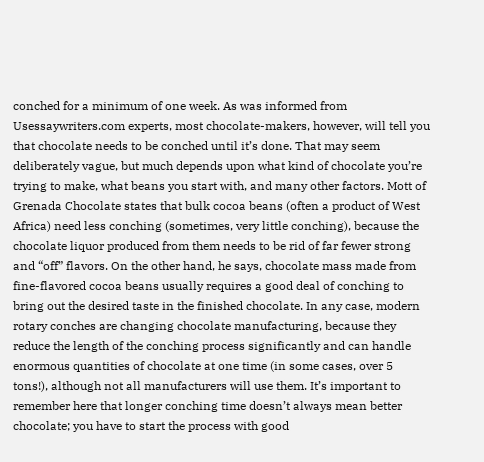conched for a minimum of one week. As was informed from Usessaywriters.com experts, most chocolate-makers, however, will tell you that chocolate needs to be conched until it’s done. That may seem deliberately vague, but much depends upon what kind of chocolate you’re trying to make, what beans you start with, and many other factors. Mott of Grenada Chocolate states that bulk cocoa beans (often a product of West Africa) need less conching (sometimes, very little conching), because the chocolate liquor produced from them needs to be rid of far fewer strong and “off” flavors. On the other hand, he says, chocolate mass made from fine-flavored cocoa beans usually requires a good deal of conching to bring out the desired taste in the finished chocolate. In any case, modern rotary conches are changing chocolate manufacturing, because they reduce the length of the conching process significantly and can handle enormous quantities of chocolate at one time (in some cases, over 5 tons!), although not all manufacturers will use them. It’s important to remember here that longer conching time doesn’t always mean better chocolate; you have to start the process with good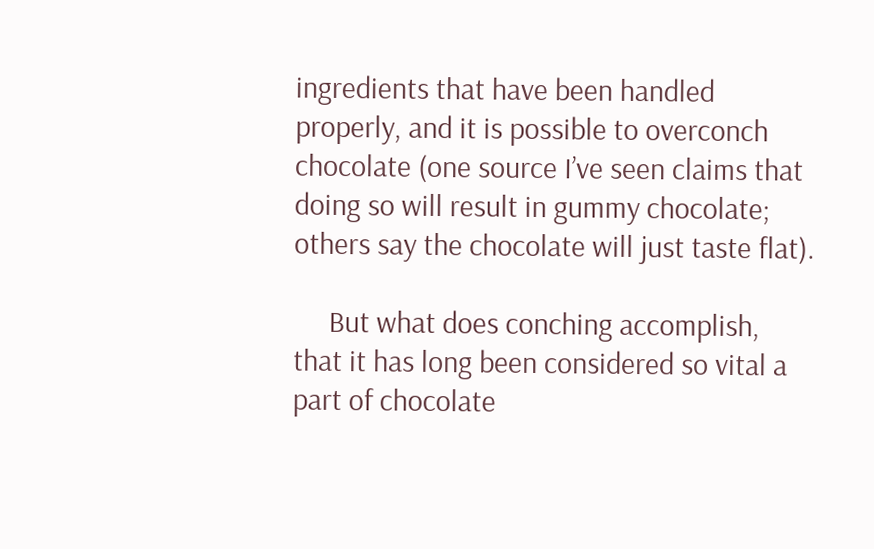ingredients that have been handled properly, and it is possible to overconch chocolate (one source I’ve seen claims that doing so will result in gummy chocolate; others say the chocolate will just taste flat).

     But what does conching accomplish, that it has long been considered so vital a part of chocolate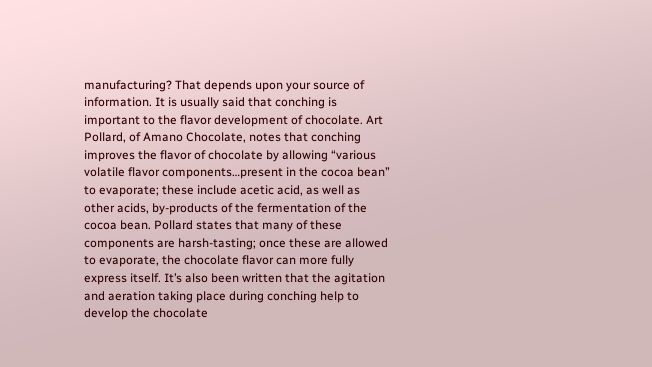manufacturing? That depends upon your source of information. It is usually said that conching is important to the flavor development of chocolate. Art Pollard, of Amano Chocolate, notes that conching improves the flavor of chocolate by allowing “various volatile flavor components…present in the cocoa bean” to evaporate; these include acetic acid, as well as  other acids, by-products of the fermentation of the cocoa bean. Pollard states that many of these components are harsh-tasting; once these are allowed to evaporate, the chocolate flavor can more fully express itself. It’s also been written that the agitation and aeration taking place during conching help to develop the chocolate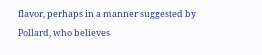flavor, perhaps in a manner suggested by Pollard, who believes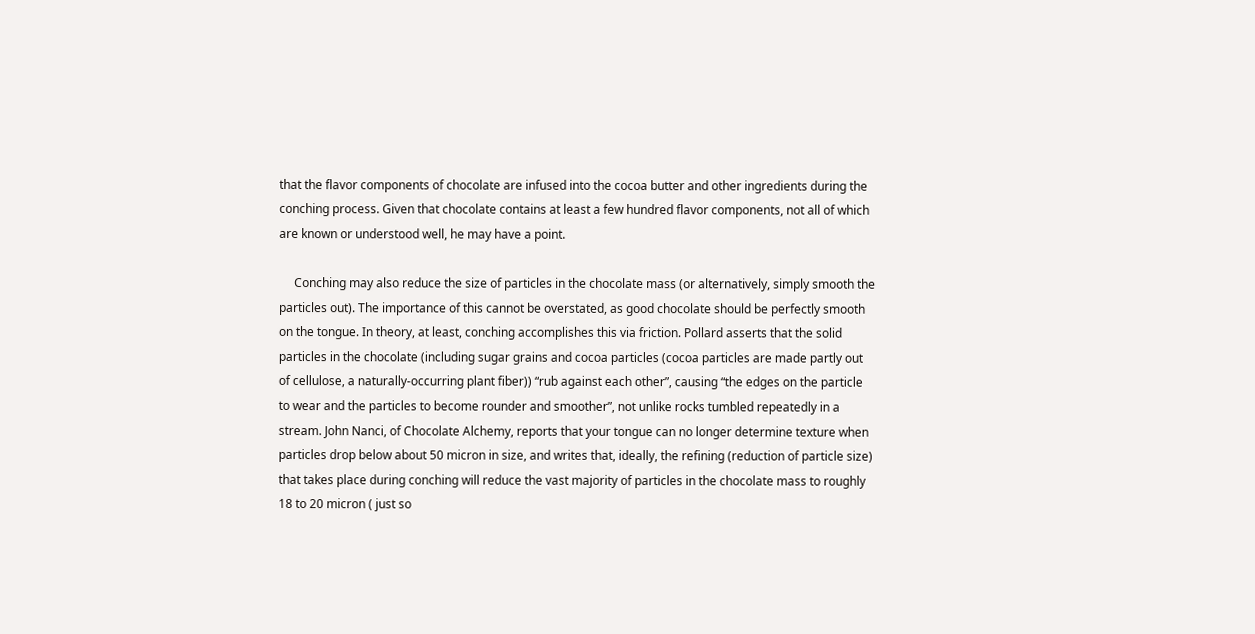that the flavor components of chocolate are infused into the cocoa butter and other ingredients during the conching process. Given that chocolate contains at least a few hundred flavor components, not all of which are known or understood well, he may have a point.

     Conching may also reduce the size of particles in the chocolate mass (or alternatively, simply smooth the particles out). The importance of this cannot be overstated, as good chocolate should be perfectly smooth on the tongue. In theory, at least, conching accomplishes this via friction. Pollard asserts that the solid particles in the chocolate (including sugar grains and cocoa particles (cocoa particles are made partly out of cellulose, a naturally-occurring plant fiber)) “rub against each other”, causing “the edges on the particle to wear and the particles to become rounder and smoother”, not unlike rocks tumbled repeatedly in a stream. John Nanci, of Chocolate Alchemy, reports that your tongue can no longer determine texture when particles drop below about 50 micron in size, and writes that, ideally, the refining (reduction of particle size) that takes place during conching will reduce the vast majority of particles in the chocolate mass to roughly 18 to 20 micron ( just so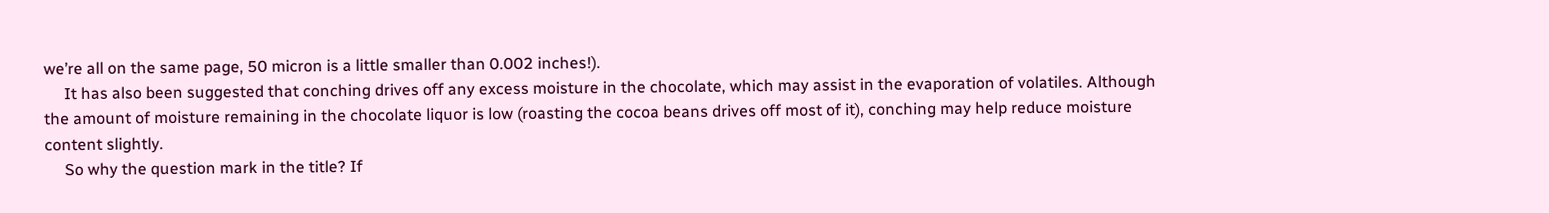we’re all on the same page, 50 micron is a little smaller than 0.002 inches!).
     It has also been suggested that conching drives off any excess moisture in the chocolate, which may assist in the evaporation of volatiles. Although the amount of moisture remaining in the chocolate liquor is low (roasting the cocoa beans drives off most of it), conching may help reduce moisture content slightly.
     So why the question mark in the title? If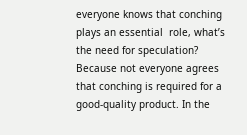everyone knows that conching plays an essential  role, what’s the need for speculation? Because not everyone agrees that conching is required for a good-quality product. In the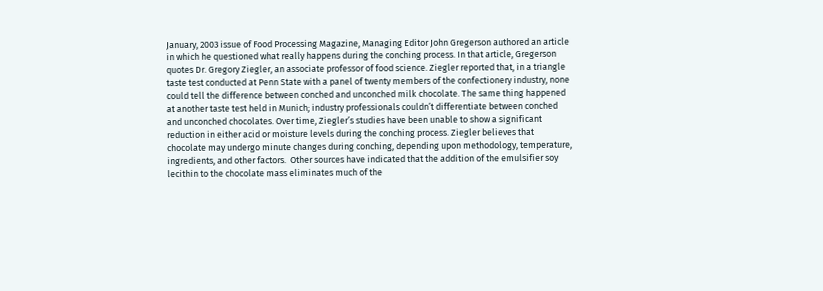January, 2003 issue of Food Processing Magazine, Managing Editor John Gregerson authored an article in which he questioned what really happens during the conching process. In that article, Gregerson quotes Dr. Gregory Ziegler, an associate professor of food science. Ziegler reported that, in a triangle taste test conducted at Penn State with a panel of twenty members of the confectionery industry, none could tell the difference between conched and unconched milk chocolate. The same thing happened at another taste test held in Munich; industry professionals couldn’t differentiate between conched and unconched chocolates. Over time, Ziegler’s studies have been unable to show a significant reduction in either acid or moisture levels during the conching process. Ziegler believes that chocolate may undergo minute changes during conching, depending upon methodology, temperature, ingredients, and other factors.  Other sources have indicated that the addition of the emulsifier soy lecithin to the chocolate mass eliminates much of the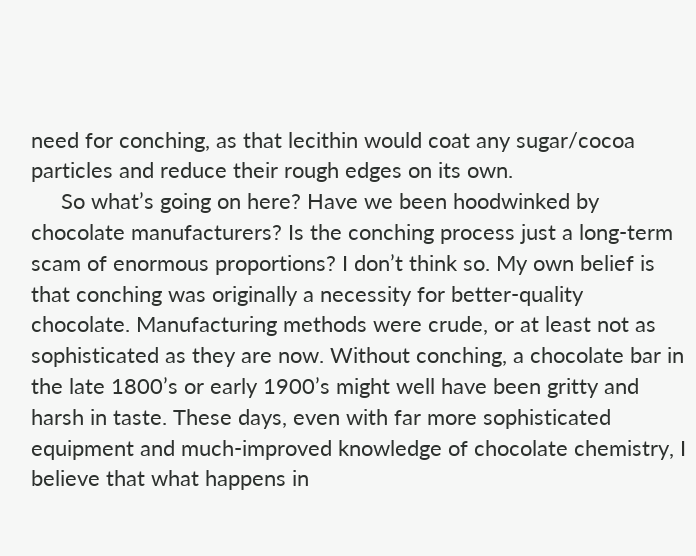need for conching, as that lecithin would coat any sugar/cocoa particles and reduce their rough edges on its own.
     So what’s going on here? Have we been hoodwinked by chocolate manufacturers? Is the conching process just a long-term scam of enormous proportions? I don’t think so. My own belief is that conching was originally a necessity for better-quality chocolate. Manufacturing methods were crude, or at least not as sophisticated as they are now. Without conching, a chocolate bar in the late 1800’s or early 1900’s might well have been gritty and harsh in taste. These days, even with far more sophisticated equipment and much-improved knowledge of chocolate chemistry, I believe that what happens in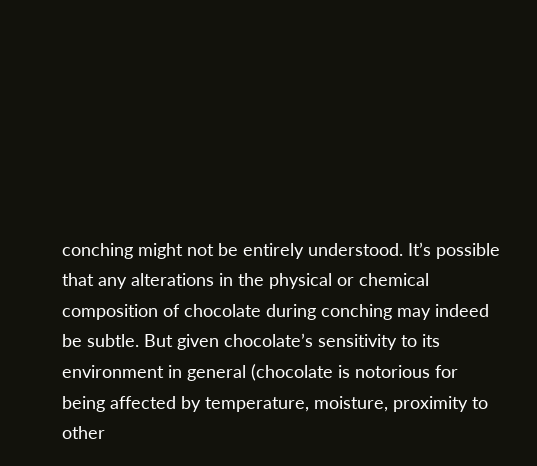conching might not be entirely understood. It’s possible that any alterations in the physical or chemical composition of chocolate during conching may indeed be subtle. But given chocolate’s sensitivity to its environment in general (chocolate is notorious for being affected by temperature, moisture, proximity to other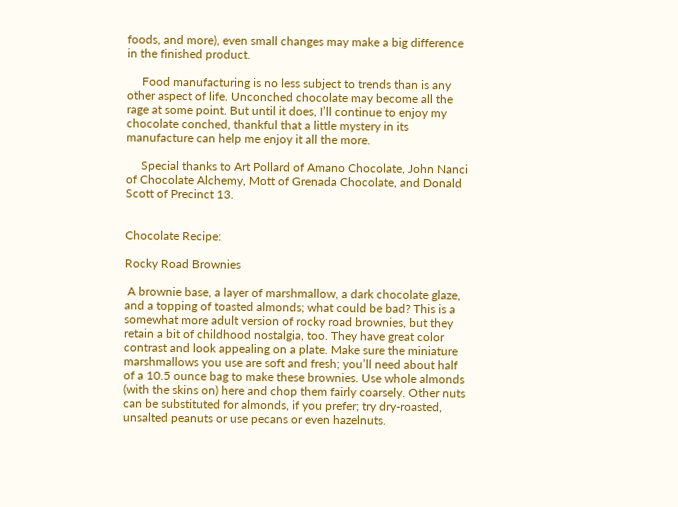foods, and more), even small changes may make a big difference in the finished product.

     Food manufacturing is no less subject to trends than is any other aspect of life. Unconched chocolate may become all the rage at some point. But until it does, I’ll continue to enjoy my chocolate conched, thankful that a little mystery in its manufacture can help me enjoy it all the more.

     Special thanks to Art Pollard of Amano Chocolate, John Nanci of Chocolate Alchemy, Mott of Grenada Chocolate, and Donald Scott of Precinct 13.


Chocolate Recipe:

Rocky Road Brownies

 A brownie base, a layer of marshmallow, a dark chocolate glaze, and a topping of toasted almonds; what could be bad? This is a somewhat more adult version of rocky road brownies, but they retain a bit of childhood nostalgia, too. They have great color contrast and look appealing on a plate. Make sure the miniature marshmallows you use are soft and fresh; you’ll need about half of a 10.5 ounce bag to make these brownies. Use whole almonds (with the skins on) here and chop them fairly coarsely. Other nuts can be substituted for almonds, if you prefer; try dry-roasted, unsalted peanuts or use pecans or even hazelnuts.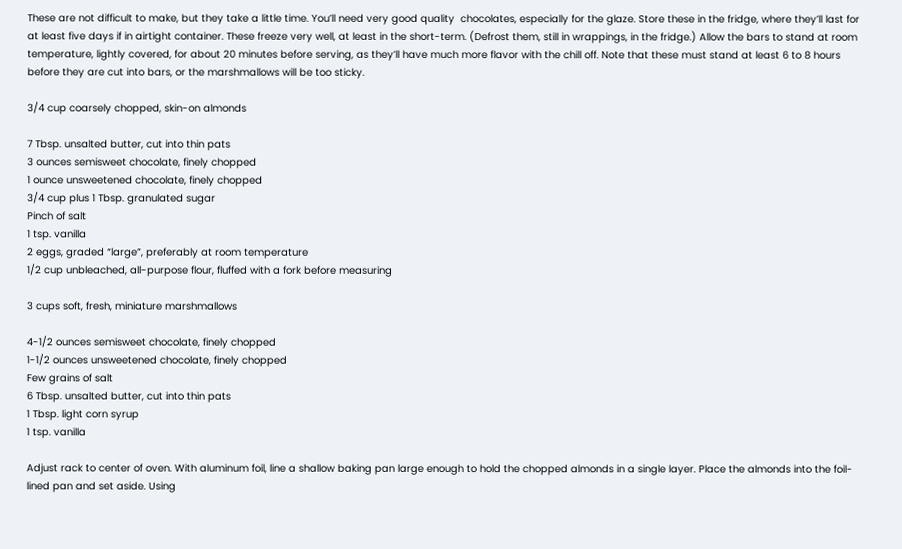These are not difficult to make, but they take a little time. You’ll need very good quality  chocolates, especially for the glaze. Store these in the fridge, where they’ll last for at least five days if in airtight container. These freeze very well, at least in the short-term. (Defrost them, still in wrappings, in the fridge.) Allow the bars to stand at room temperature, lightly covered, for about 20 minutes before serving, as they’ll have much more flavor with the chill off. Note that these must stand at least 6 to 8 hours before they are cut into bars, or the marshmallows will be too sticky.

3/4 cup coarsely chopped, skin-on almonds

7 Tbsp. unsalted butter, cut into thin pats
3 ounces semisweet chocolate, finely chopped
1 ounce unsweetened chocolate, finely chopped
3/4 cup plus 1 Tbsp. granulated sugar
Pinch of salt
1 tsp. vanilla
2 eggs, graded “large”, preferably at room temperature
1/2 cup unbleached, all-purpose flour, fluffed with a fork before measuring

3 cups soft, fresh, miniature marshmallows

4-1/2 ounces semisweet chocolate, finely chopped
1-1/2 ounces unsweetened chocolate, finely chopped
Few grains of salt
6 Tbsp. unsalted butter, cut into thin pats
1 Tbsp. light corn syrup
1 tsp. vanilla

Adjust rack to center of oven. With aluminum foil, line a shallow baking pan large enough to hold the chopped almonds in a single layer. Place the almonds into the foil-lined pan and set aside. Using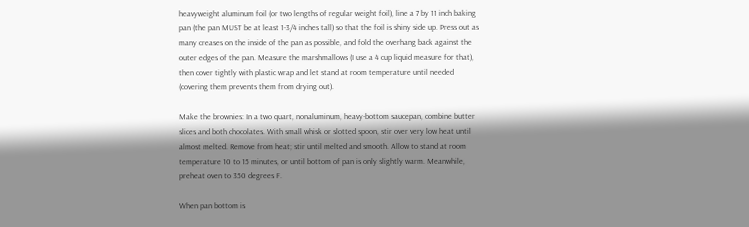heavyweight aluminum foil (or two lengths of regular weight foil), line a 7 by 11 inch baking pan (the pan MUST be at least 1-3/4 inches tall) so that the foil is shiny side up. Press out as many creases on the inside of the pan as possible, and fold the overhang back against the outer edges of the pan. Measure the marshmallows (I use a 4 cup liquid measure for that), then cover tightly with plastic wrap and let stand at room temperature until needed (covering them prevents them from drying out).

Make the brownies: In a two quart, nonaluminum, heavy-bottom saucepan, combine butter slices and both chocolates. With small whisk or slotted spoon, stir over very low heat until almost melted. Remove from heat; stir until melted and smooth. Allow to stand at room temperature 10 to 15 minutes, or until bottom of pan is only slightly warm. Meanwhile, preheat oven to 350 degrees F.

When pan bottom is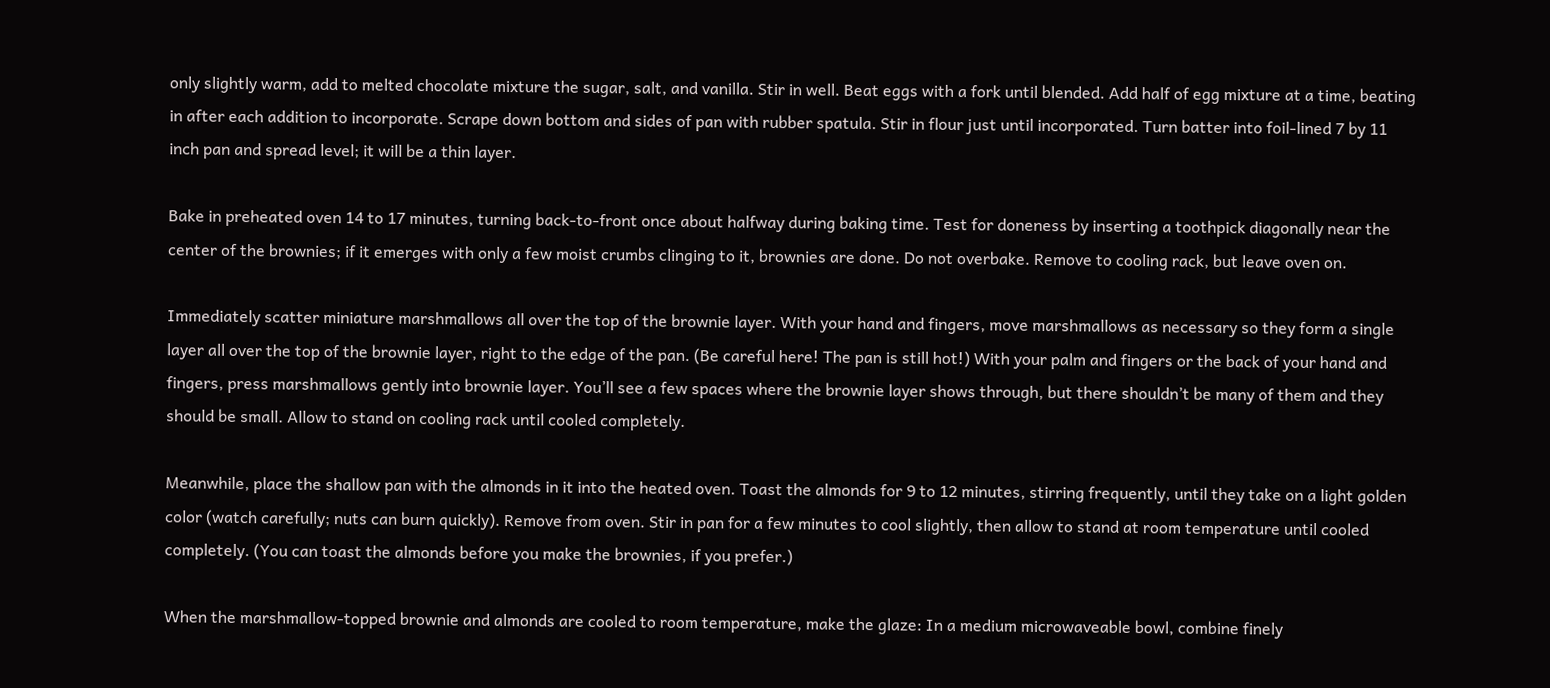only slightly warm, add to melted chocolate mixture the sugar, salt, and vanilla. Stir in well. Beat eggs with a fork until blended. Add half of egg mixture at a time, beating in after each addition to incorporate. Scrape down bottom and sides of pan with rubber spatula. Stir in flour just until incorporated. Turn batter into foil-lined 7 by 11 inch pan and spread level; it will be a thin layer.

Bake in preheated oven 14 to 17 minutes, turning back-to-front once about halfway during baking time. Test for doneness by inserting a toothpick diagonally near the center of the brownies; if it emerges with only a few moist crumbs clinging to it, brownies are done. Do not overbake. Remove to cooling rack, but leave oven on.

Immediately scatter miniature marshmallows all over the top of the brownie layer. With your hand and fingers, move marshmallows as necessary so they form a single layer all over the top of the brownie layer, right to the edge of the pan. (Be careful here! The pan is still hot!) With your palm and fingers or the back of your hand and fingers, press marshmallows gently into brownie layer. You’ll see a few spaces where the brownie layer shows through, but there shouldn’t be many of them and they should be small. Allow to stand on cooling rack until cooled completely.

Meanwhile, place the shallow pan with the almonds in it into the heated oven. Toast the almonds for 9 to 12 minutes, stirring frequently, until they take on a light golden color (watch carefully; nuts can burn quickly). Remove from oven. Stir in pan for a few minutes to cool slightly, then allow to stand at room temperature until cooled completely. (You can toast the almonds before you make the brownies, if you prefer.)

When the marshmallow-topped brownie and almonds are cooled to room temperature, make the glaze: In a medium microwaveable bowl, combine finely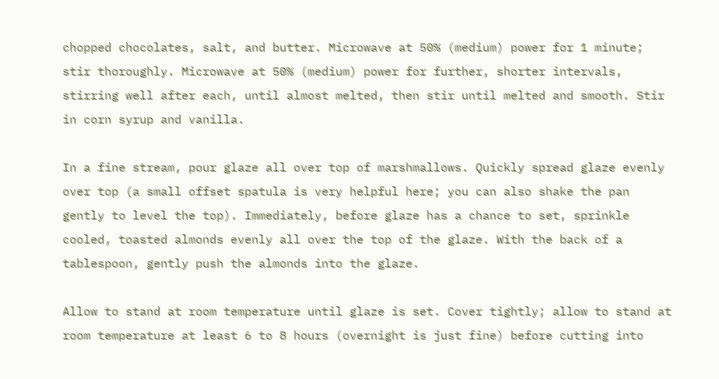chopped chocolates, salt, and butter. Microwave at 50% (medium) power for 1 minute; stir thoroughly. Microwave at 50% (medium) power for further, shorter intervals, stirring well after each, until almost melted, then stir until melted and smooth. Stir in corn syrup and vanilla.

In a fine stream, pour glaze all over top of marshmallows. Quickly spread glaze evenly over top (a small offset spatula is very helpful here; you can also shake the pan gently to level the top). Immediately, before glaze has a chance to set, sprinkle cooled, toasted almonds evenly all over the top of the glaze. With the back of a tablespoon, gently push the almonds into the glaze.

Allow to stand at room temperature until glaze is set. Cover tightly; allow to stand at room temperature at least 6 to 8 hours (overnight is just fine) before cutting into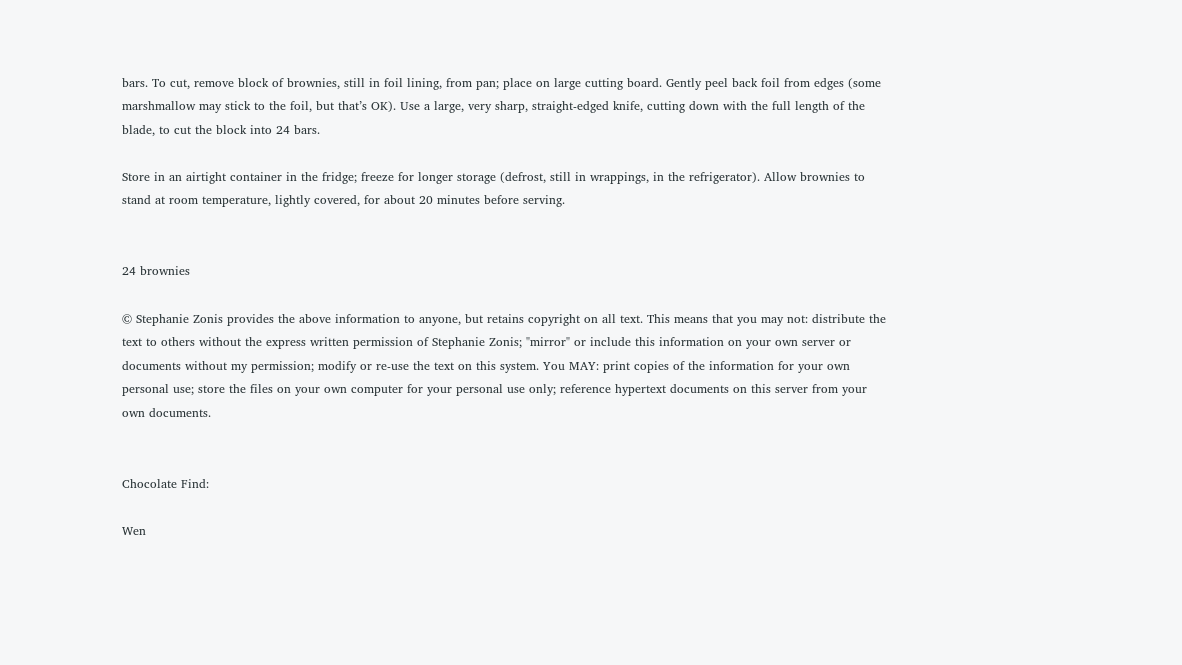bars. To cut, remove block of brownies, still in foil lining, from pan; place on large cutting board. Gently peel back foil from edges (some marshmallow may stick to the foil, but that’s OK). Use a large, very sharp, straight-edged knife, cutting down with the full length of the blade, to cut the block into 24 bars.

Store in an airtight container in the fridge; freeze for longer storage (defrost, still in wrappings, in the refrigerator). Allow brownies to stand at room temperature, lightly covered, for about 20 minutes before serving.


24 brownies

© Stephanie Zonis provides the above information to anyone, but retains copyright on all text. This means that you may not: distribute the text to others without the express written permission of Stephanie Zonis; "mirror" or include this information on your own server or documents without my permission; modify or re-use the text on this system. You MAY: print copies of the information for your own personal use; store the files on your own computer for your personal use only; reference hypertext documents on this server from your own documents.


Chocolate Find:

Wen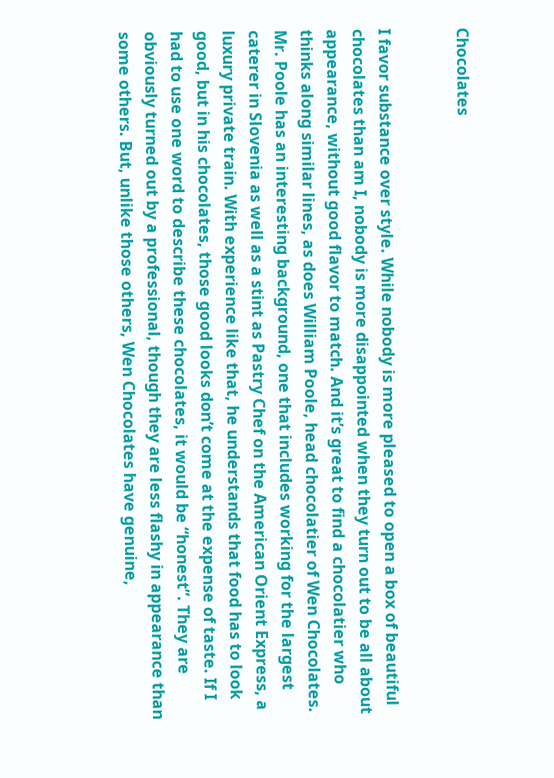Chocolates


I favor substance over style. While nobody is more pleased to open a box of beautiful chocolates than am I, nobody is more disappointed when they turn out to be all about appearance, without good flavor to match. And it’s great to find a chocolatier who thinks along similar lines, as does William Poole, head chocolatier of Wen Chocolates. Mr. Poole has an interesting background, one that includes working for the largest caterer in Slovenia as well as a stint as Pastry Chef on the American Orient Express, a luxury private train. With experience like that, he understands that food has to look good, but in his chocolates, those good looks don’t come at the expense of taste. If I had to use one word to describe these chocolates, it would be “honest”. They are obviously turned out by a professional, though they are less flashy in appearance than some others. But, unlike those others, Wen Chocolates have genuine,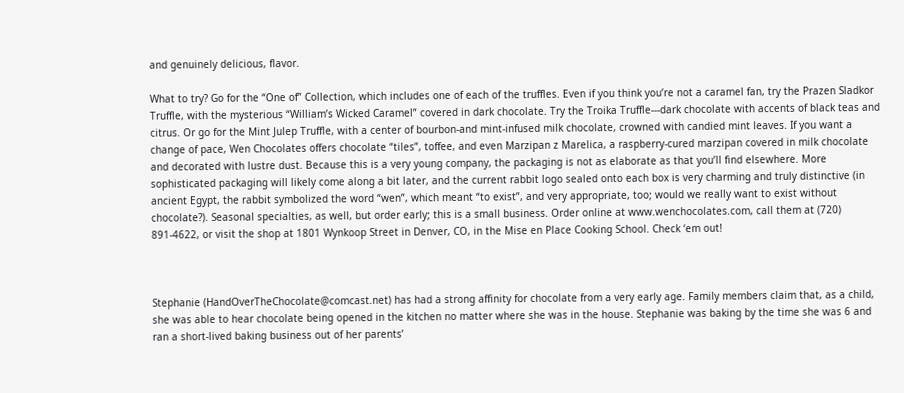and genuinely delicious, flavor.

What to try? Go for the “One of” Collection, which includes one of each of the truffles. Even if you think you’re not a caramel fan, try the Prazen Sladkor Truffle, with the mysterious “William’s Wicked Caramel” covered in dark chocolate. Try the Troika Truffle---dark chocolate with accents of black teas and citrus. Or go for the Mint Julep Truffle, with a center of bourbon-and mint-infused milk chocolate, crowned with candied mint leaves. If you want a change of pace, Wen Chocolates offers chocolate “tiles”, toffee, and even Marzipan z Marelica, a raspberry-cured marzipan covered in milk chocolate and decorated with lustre dust. Because this is a very young company, the packaging is not as elaborate as that you’ll find elsewhere. More sophisticated packaging will likely come along a bit later, and the current rabbit logo sealed onto each box is very charming and truly distinctive (in ancient Egypt, the rabbit symbolized the word “wen”, which meant “to exist”, and very appropriate, too; would we really want to exist without chocolate?). Seasonal specialties, as well, but order early; this is a small business. Order online at www.wenchocolates.com, call them at (720) 891-4622, or visit the shop at 1801 Wynkoop Street in Denver, CO, in the Mise en Place Cooking School. Check ‘em out!



Stephanie (HandOverTheChocolate@comcast.net) has had a strong affinity for chocolate from a very early age. Family members claim that, as a child, she was able to hear chocolate being opened in the kitchen no matter where she was in the house. Stephanie was baking by the time she was 6 and ran a short-lived baking business out of her parents’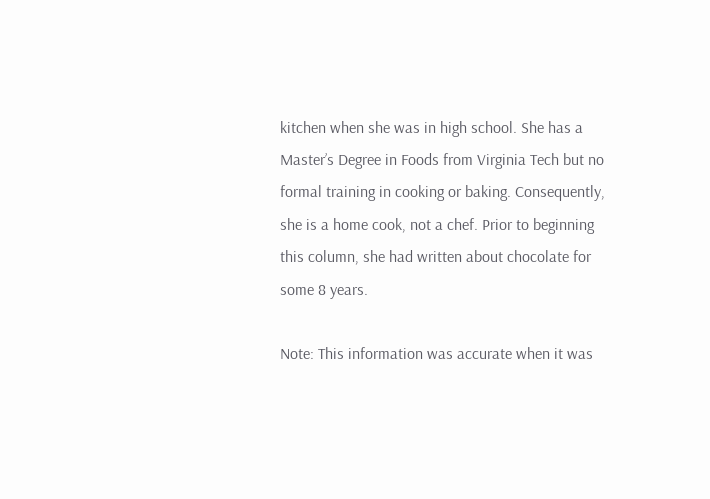kitchen when she was in high school. She has a Master’s Degree in Foods from Virginia Tech but no formal training in cooking or baking. Consequently, she is a home cook, not a chef. Prior to beginning this column, she had written about chocolate for some 8 years.

Note: This information was accurate when it was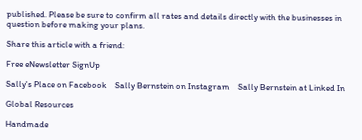published. Please be sure to confirm all rates and details directly with the businesses in question before making your plans.

Share this article with a friend:

Free eNewsletter SignUp

Sally's Place on Facebook    Sally Bernstein on Instagram    Sally Bernstein at Linked In

Global Resources

Handmade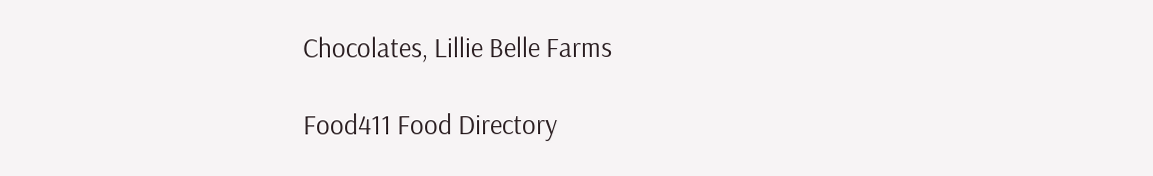Chocolates, Lillie Belle Farms

Food411 Food Directory